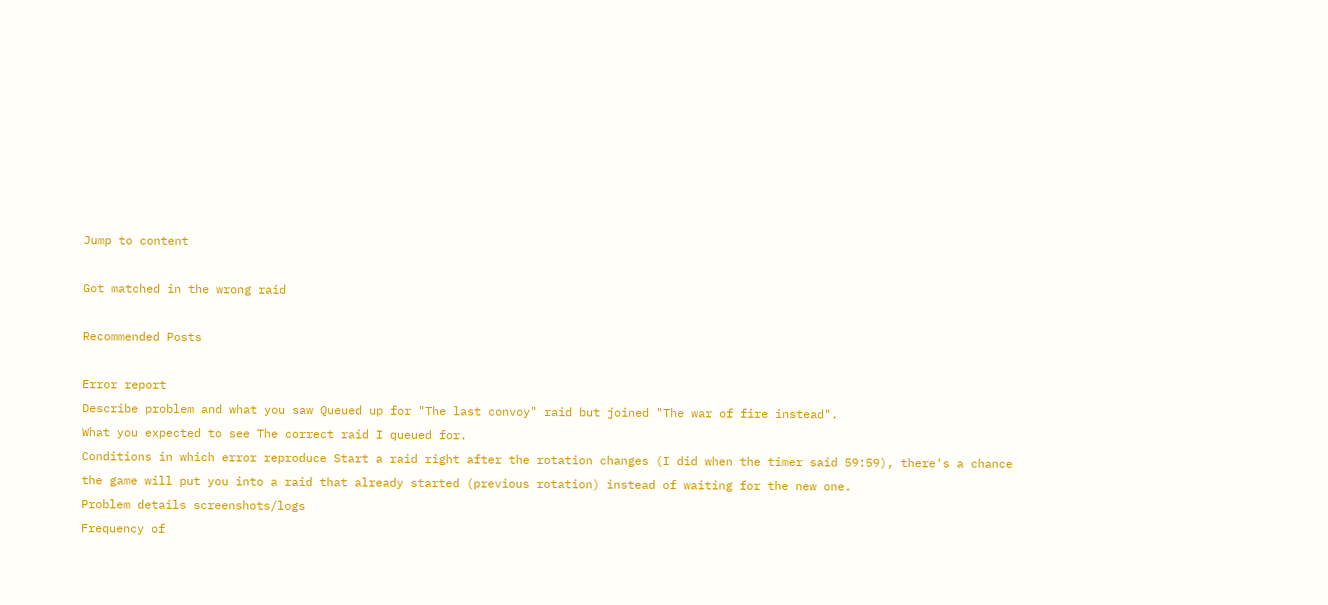Jump to content

Got matched in the wrong raid

Recommended Posts

Error report
Describe problem and what you saw Queued up for "The last convoy" raid but joined "The war of fire instead".
What you expected to see The correct raid I queued for.
Conditions in which error reproduce Start a raid right after the rotation changes (I did when the timer said 59:59), there's a chance the game will put you into a raid that already started (previous rotation) instead of waiting for the new one.
Problem details screenshots/logs
Frequency of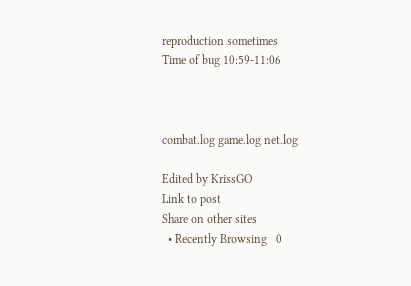reproduction sometimes
Time of bug 10:59-11:06



combat.log game.log net.log

Edited by KrissGO
Link to post
Share on other sites
  • Recently Browsing   0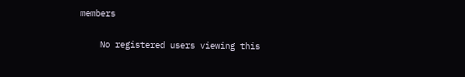members

    No registered users viewing this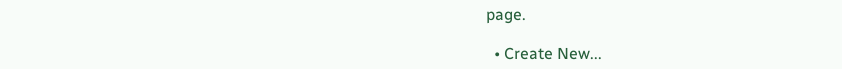page.

  • Create New...